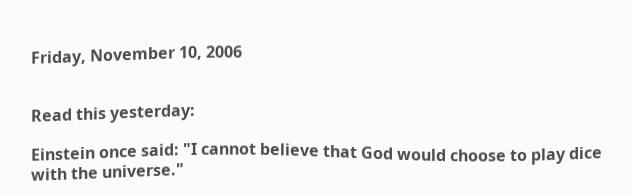Friday, November 10, 2006


Read this yesterday:

Einstein once said: "I cannot believe that God would choose to play dice with the universe."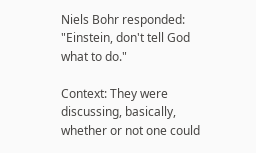Niels Bohr responded: "Einstein, don't tell God what to do."

Context: They were discussing, basically, whether or not one could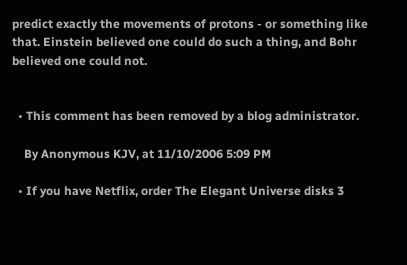predict exactly the movements of protons - or something like that. Einstein believed one could do such a thing, and Bohr believed one could not.


  • This comment has been removed by a blog administrator.

    By Anonymous KJV, at 11/10/2006 5:09 PM

  • If you have Netflix, order The Elegant Universe disks 3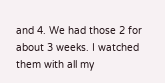and 4. We had those 2 for about 3 weeks. I watched them with all my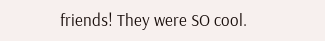friends! They were SO cool.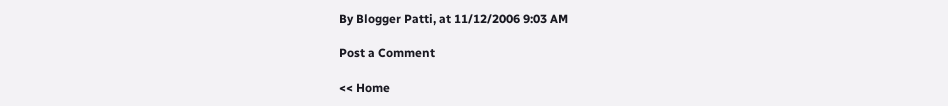By Blogger Patti, at 11/12/2006 9:03 AM

Post a Comment

<< Home